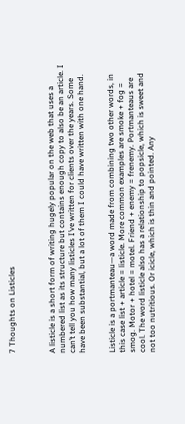7 Thoughts on Listicles



A listicle is a short form of writing hugely popular on the web that uses a numbered list as its structure but contains enough copy to also be an article. I can’t tell you how many listicles I’ve written for clients over the years. Some have been substantial, but a lot of them I could have written with one hand.


Listicle is a portmanteau—a word made from combining two other words, in this case list + article = listicle. More common examples are smoke + fog = smog. Motor + hotel = motel. Friend + enemy = frenemy. Portmanteaus are cool. The word listicle also has a relationship to popsicle, which is sweet and not too nutritious. Or icicle, which is thin and pointed. Any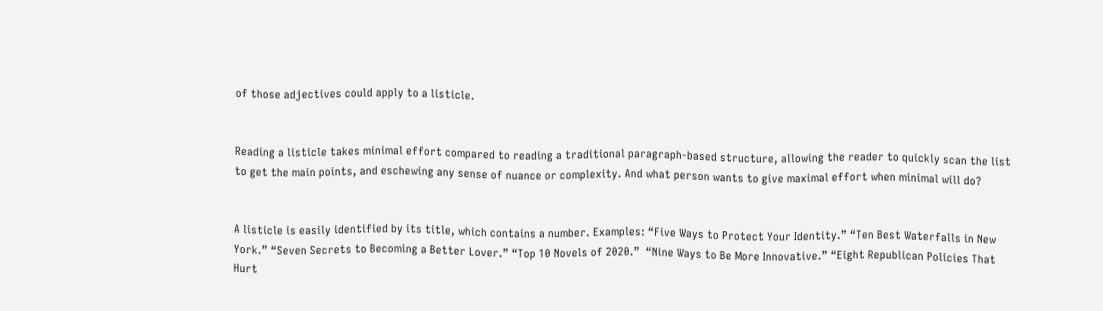of those adjectives could apply to a listicle.


Reading a listicle takes minimal effort compared to reading a traditional paragraph-based structure, allowing the reader to quickly scan the list to get the main points, and eschewing any sense of nuance or complexity. And what person wants to give maximal effort when minimal will do?


A listicle is easily identified by its title, which contains a number. Examples: “Five Ways to Protect Your Identity.” “Ten Best Waterfalls in New York.” “Seven Secrets to Becoming a Better Lover.” “Top 10 Novels of 2020.”  “Nine Ways to Be More Innovative.” “Eight Republican Policies That Hurt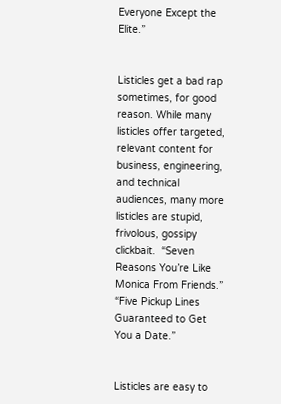Everyone Except the Elite.”


Listicles get a bad rap sometimes, for good reason. While many listicles offer targeted, relevant content for business, engineering, and technical audiences, many more listicles are stupid, frivolous, gossipy clickbait.  “Seven Reasons You’re Like Monica From Friends.” “Five Pickup Lines Guaranteed to Get You a Date.”


Listicles are easy to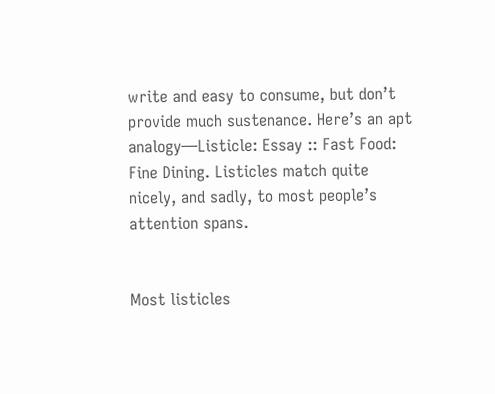write and easy to consume, but don’t provide much sustenance. Here’s an apt analogy—Listicle: Essay :: Fast Food: Fine Dining. Listicles match quite nicely, and sadly, to most people’s attention spans.


Most listicles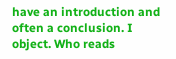have an introduction and often a conclusion. I object. Who reads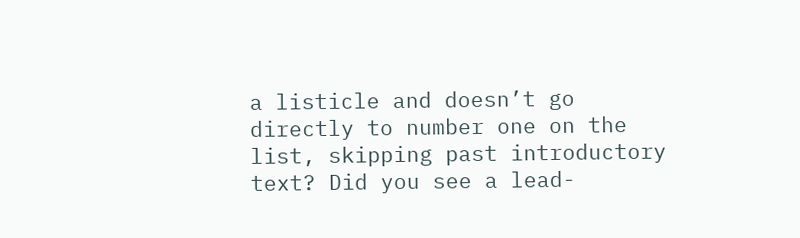a listicle and doesn’t go directly to number one on the list, skipping past introductory text? Did you see a lead-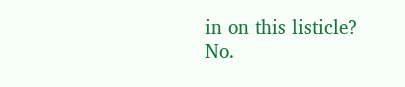in on this listicle? No.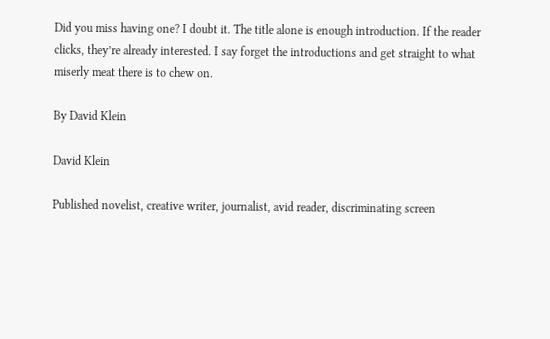Did you miss having one? I doubt it. The title alone is enough introduction. If the reader clicks, they’re already interested. I say forget the introductions and get straight to what miserly meat there is to chew on.

By David Klein

David Klein

Published novelist, creative writer, journalist, avid reader, discriminating screen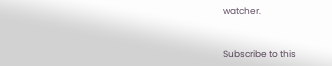watcher.


Subscribe to this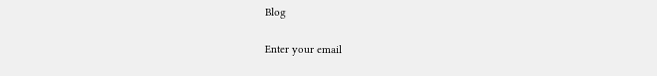Blog

Enter your email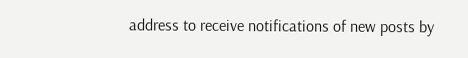address to receive notifications of new posts by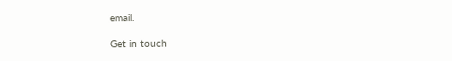email.

Get in touch